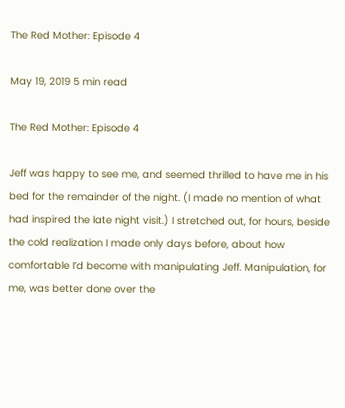The Red Mother: Episode 4

May 19, 2019 5 min read

The Red Mother: Episode 4

Jeff was happy to see me, and seemed thrilled to have me in his bed for the remainder of the night. (I made no mention of what had inspired the late night visit.) I stretched out, for hours, beside the cold realization I made only days before, about how comfortable I’d become with manipulating Jeff. Manipulation, for me, was better done over the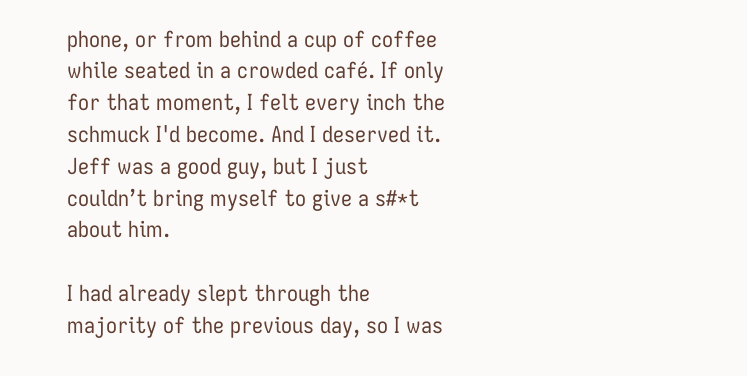phone, or from behind a cup of coffee while seated in a crowded café. If only for that moment, I felt every inch the schmuck I'd become. And I deserved it. Jeff was a good guy, but I just couldn’t bring myself to give a s#*t about him.

I had already slept through the majority of the previous day, so I was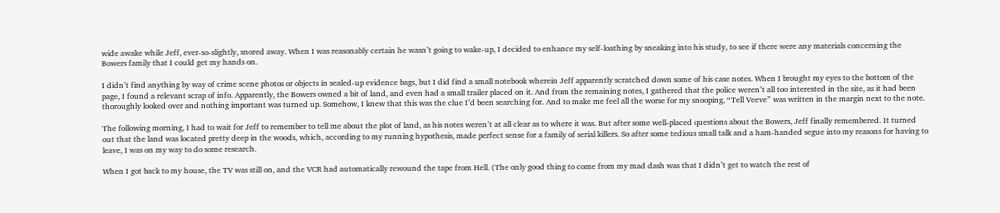wide awake while Jeff, ever-so-slightly, snored away. When I was reasonably certain he wasn’t going to wake-up, I decided to enhance my self-loathing by sneaking into his study, to see if there were any materials concerning the Bowers family that I could get my hands on.

I didn’t find anything by way of crime scene photos or objects in sealed-up evidence bags, but I did find a small notebook wherein Jeff apparently scratched down some of his case notes. When I brought my eyes to the bottom of the page, I found a relevant scrap of info. Apparently, the Bowers owned a bit of land, and even had a small trailer placed on it. And from the remaining notes, I gathered that the police weren’t all too interested in the site, as it had been thoroughly looked over and nothing important was turned up. Somehow, I knew that this was the clue I’d been searching for. And to make me feel all the worse for my snooping, “Tell Veeve” was written in the margin next to the note.

The following morning, I had to wait for Jeff to remember to tell me about the plot of land, as his notes weren’t at all clear as to where it was. But after some well-placed questions about the Bowers, Jeff finally remembered. It turned out that the land was located pretty deep in the woods, which, according to my running hypothesis, made perfect sense for a family of serial killers. So after some tedious small talk and a ham-handed segue into my reasons for having to leave, I was on my way to do some research.

When I got back to my house, the TV was still on, and the VCR had automatically rewound the tape from Hell. (The only good thing to come from my mad dash was that I didn’t get to watch the rest of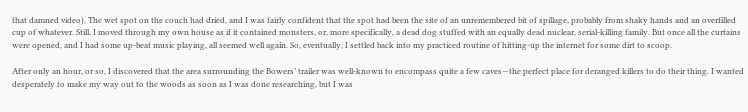that damned video). The wet spot on the couch had dried, and I was fairly confident that the spot had been the site of an unremembered bit of spillage, probably from shaky hands and an overfilled cup of whatever. Still, I moved through my own house as if it contained monsters, or, more specifically, a dead dog stuffed with an equally dead nuclear, serial-killing family. But once all the curtains were opened, and I had some up-beat music playing, all seemed well again. So, eventually, I settled back into my practiced routine of hitting-up the internet for some dirt to scoop.

After only an hour, or so, I discovered that the area surrounding the Bowers’ trailer was well-known to encompass quite a few caves—the perfect place for deranged killers to do their thing. I wanted desperately to make my way out to the woods as soon as I was done researching, but I was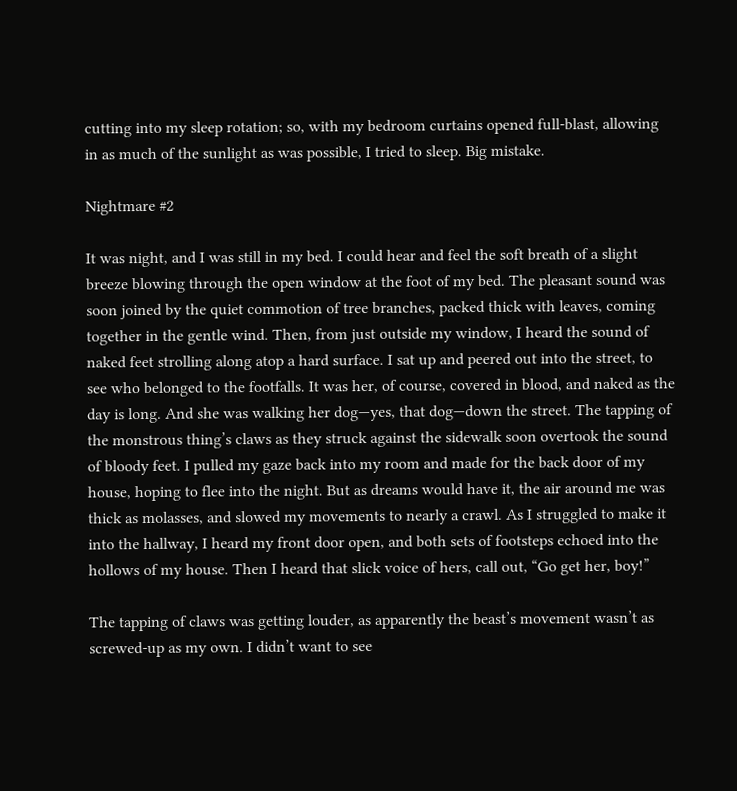cutting into my sleep rotation; so, with my bedroom curtains opened full-blast, allowing in as much of the sunlight as was possible, I tried to sleep. Big mistake.

Nightmare #2

It was night, and I was still in my bed. I could hear and feel the soft breath of a slight breeze blowing through the open window at the foot of my bed. The pleasant sound was soon joined by the quiet commotion of tree branches, packed thick with leaves, coming together in the gentle wind. Then, from just outside my window, I heard the sound of naked feet strolling along atop a hard surface. I sat up and peered out into the street, to see who belonged to the footfalls. It was her, of course, covered in blood, and naked as the day is long. And she was walking her dog—yes, that dog—down the street. The tapping of the monstrous thing’s claws as they struck against the sidewalk soon overtook the sound of bloody feet. I pulled my gaze back into my room and made for the back door of my house, hoping to flee into the night. But as dreams would have it, the air around me was thick as molasses, and slowed my movements to nearly a crawl. As I struggled to make it into the hallway, I heard my front door open, and both sets of footsteps echoed into the hollows of my house. Then I heard that slick voice of hers, call out, “Go get her, boy!”

The tapping of claws was getting louder, as apparently the beast’s movement wasn’t as screwed-up as my own. I didn’t want to see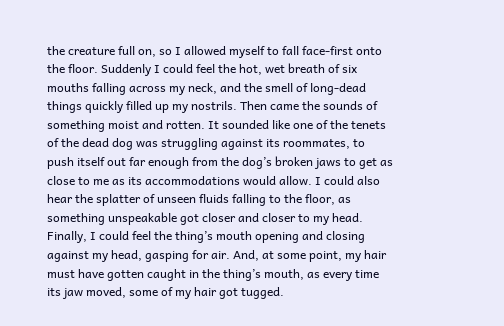the creature full on, so I allowed myself to fall face-first onto the floor. Suddenly I could feel the hot, wet breath of six mouths falling across my neck, and the smell of long-dead things quickly filled up my nostrils. Then came the sounds of something moist and rotten. It sounded like one of the tenets of the dead dog was struggling against its roommates, to push itself out far enough from the dog’s broken jaws to get as close to me as its accommodations would allow. I could also hear the splatter of unseen fluids falling to the floor, as something unspeakable got closer and closer to my head. Finally, I could feel the thing’s mouth opening and closing against my head, gasping for air. And, at some point, my hair must have gotten caught in the thing’s mouth, as every time its jaw moved, some of my hair got tugged.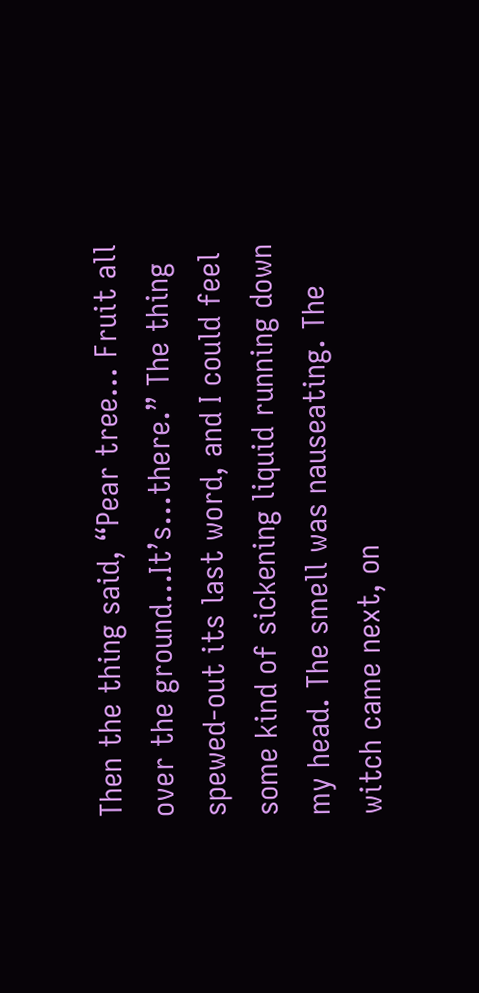Then the thing said, “Pear tree… Fruit all over the ground…It’s…there.” The thing spewed-out its last word, and I could feel some kind of sickening liquid running down my head. The smell was nauseating. The witch came next, on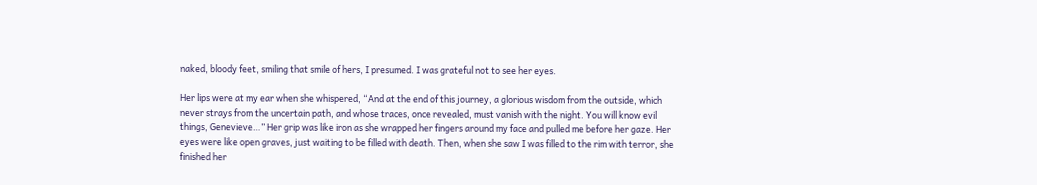naked, bloody feet, smiling that smile of hers, I presumed. I was grateful not to see her eyes.

Her lips were at my ear when she whispered, “And at the end of this journey, a glorious wisdom from the outside, which never strays from the uncertain path, and whose traces, once revealed, must vanish with the night. You will know evil things, Genevieve…” Her grip was like iron as she wrapped her fingers around my face and pulled me before her gaze. Her eyes were like open graves, just waiting to be filled with death. Then, when she saw I was filled to the rim with terror, she finished her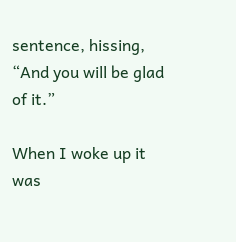sentence, hissing, “And you will be glad of it.”

When I woke up it was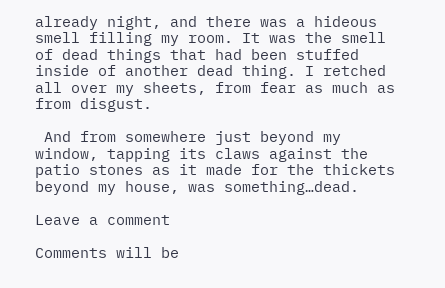already night, and there was a hideous smell filling my room. It was the smell of dead things that had been stuffed inside of another dead thing. I retched all over my sheets, from fear as much as from disgust.

 And from somewhere just beyond my window, tapping its claws against the patio stones as it made for the thickets beyond my house, was something…dead.

Leave a comment

Comments will be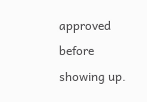approved before showing up.